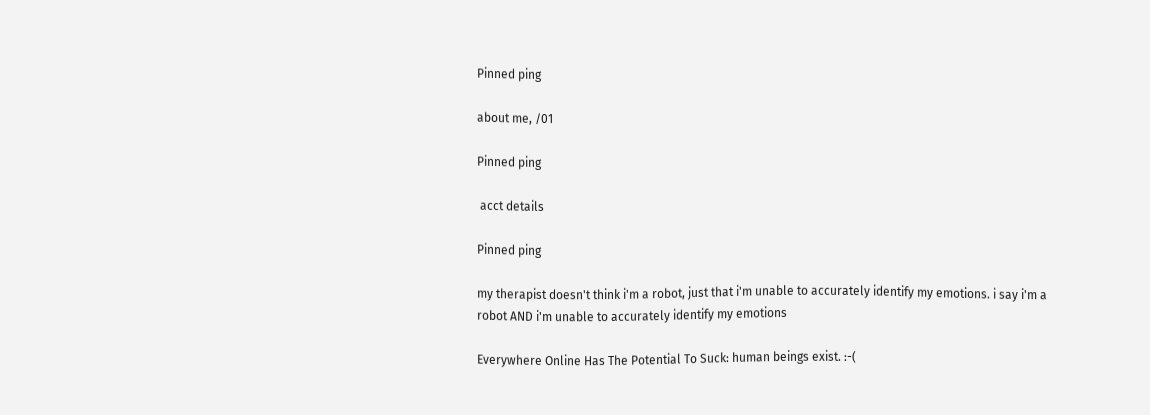Pinned ping

about me, /01

Pinned ping

 acct details

Pinned ping

my therapist doesn't think i'm a robot, just that i'm unable to accurately identify my emotions. i say i'm a robot AND i'm unable to accurately identify my emotions

Everywhere Online Has The Potential To Suck: human beings exist. :-(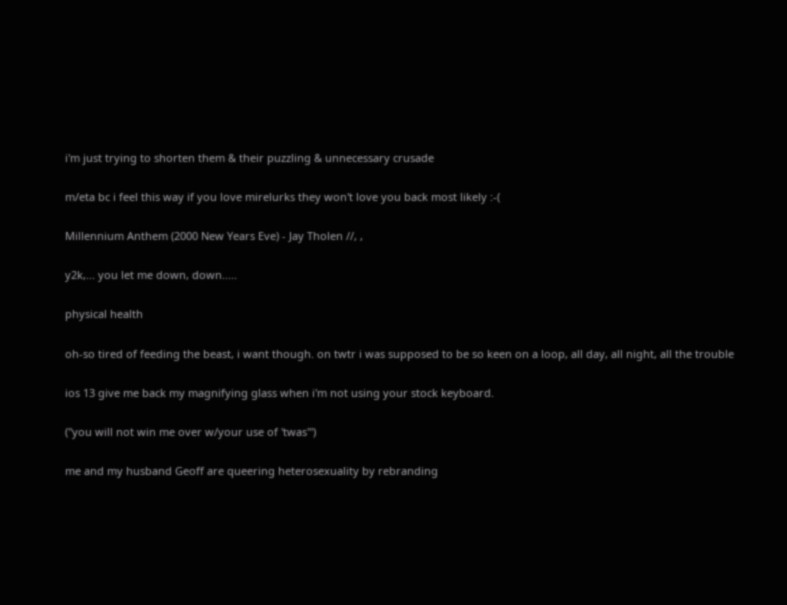i'm just trying to shorten them & their puzzling & unnecessary crusade

m/eta bc i feel this way if you love mirelurks they won't love you back most likely :-(

Millennium Anthem (2000 New Years Eve) - Jay Tholen //, ,

y2k,... you let me down, down.....

physical health

oh-so tired of feeding the beast, i want though. on twtr i was supposed to be so keen on a loop, all day, all night, all the trouble

ios 13 give me back my magnifying glass when i'm not using your stock keyboard.

("you will not win me over w/your use of 'twas'")

me and my husband Geoff are queering heterosexuality by rebranding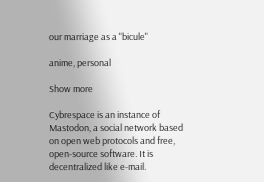our marriage as a "bicule"

anime, personal

Show more

Cybrespace is an instance of Mastodon, a social network based on open web protocols and free, open-source software. It is decentralized like e-mail.